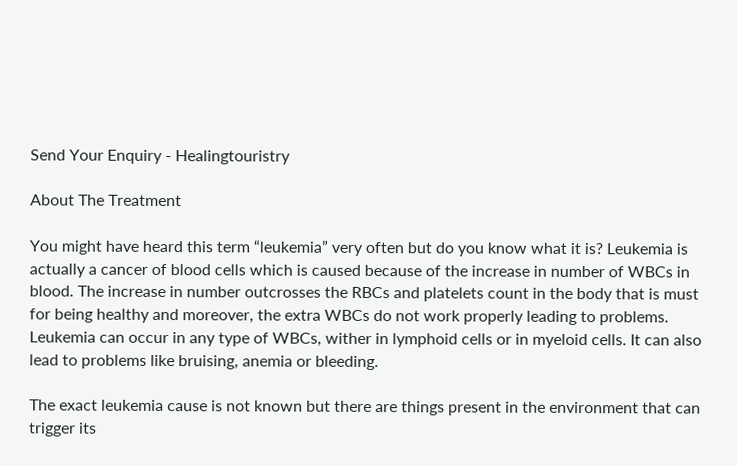Send Your Enquiry - Healingtouristry

About The Treatment

You might have heard this term “leukemia” very often but do you know what it is? Leukemia is actually a cancer of blood cells which is caused because of the increase in number of WBCs in blood. The increase in number outcrosses the RBCs and platelets count in the body that is must for being healthy and moreover, the extra WBCs do not work properly leading to problems. Leukemia can occur in any type of WBCs, wither in lymphoid cells or in myeloid cells. It can also lead to problems like bruising, anemia or bleeding.

The exact leukemia cause is not known but there are things present in the environment that can trigger its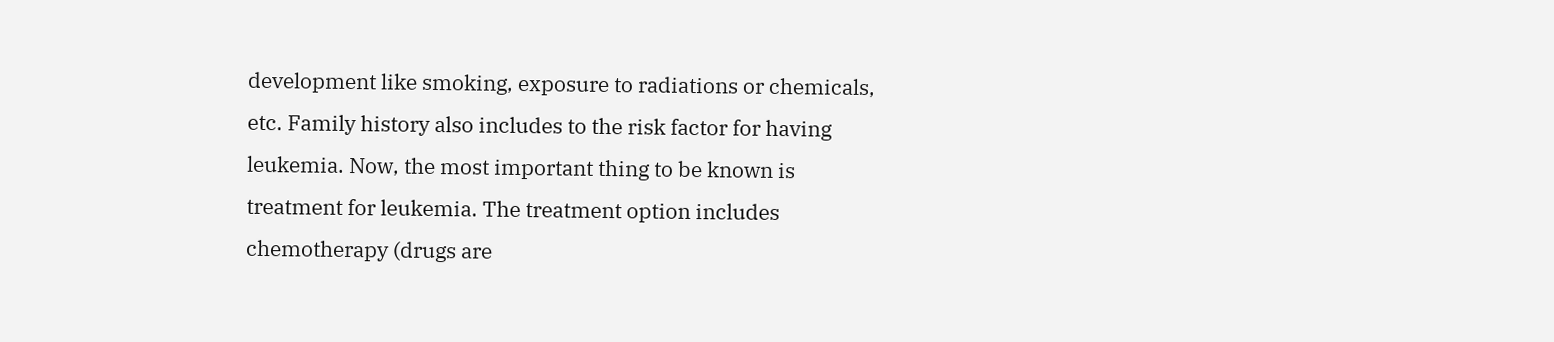development like smoking, exposure to radiations or chemicals, etc. Family history also includes to the risk factor for having leukemia. Now, the most important thing to be known is treatment for leukemia. The treatment option includes chemotherapy (drugs are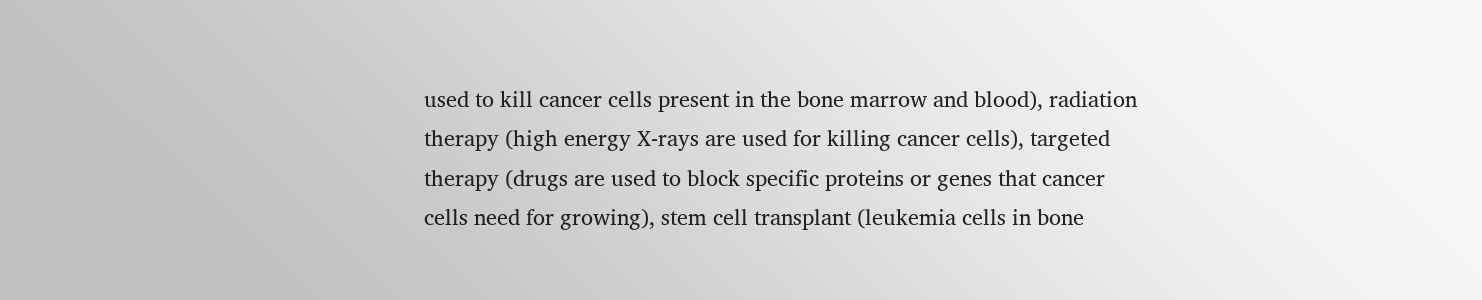used to kill cancer cells present in the bone marrow and blood), radiation therapy (high energy X-rays are used for killing cancer cells), targeted therapy (drugs are used to block specific proteins or genes that cancer cells need for growing), stem cell transplant (leukemia cells in bone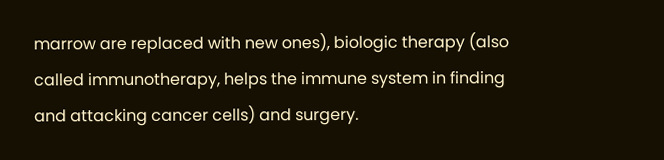marrow are replaced with new ones), biologic therapy (also called immunotherapy, helps the immune system in finding and attacking cancer cells) and surgery.